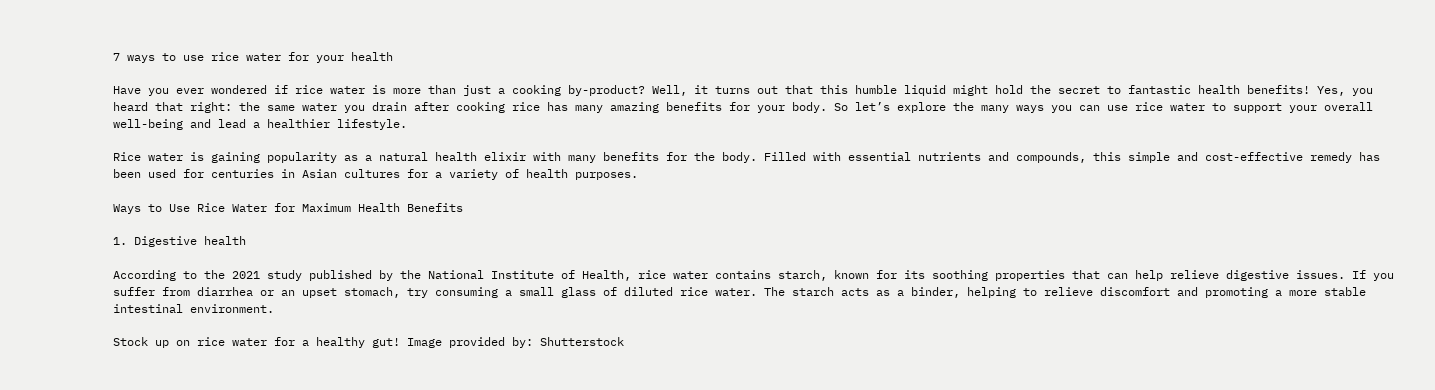7 ways to use rice water for your health

Have you ever wondered if rice water is more than just a cooking by-product? Well, it turns out that this humble liquid might hold the secret to fantastic health benefits! Yes, you heard that right: the same water you drain after cooking rice has many amazing benefits for your body. So let’s explore the many ways you can use rice water to support your overall well-being and lead a healthier lifestyle.

Rice water is gaining popularity as a natural health elixir with many benefits for the body. Filled with essential nutrients and compounds, this simple and cost-effective remedy has been used for centuries in Asian cultures for a variety of health purposes.

Ways to Use Rice Water for Maximum Health Benefits

1. Digestive health

According to the 2021 study published by the National Institute of Health, rice water contains starch, known for its soothing properties that can help relieve digestive issues. If you suffer from diarrhea or an upset stomach, try consuming a small glass of diluted rice water. The starch acts as a binder, helping to relieve discomfort and promoting a more stable intestinal environment.

Stock up on rice water for a healthy gut! Image provided by: Shutterstock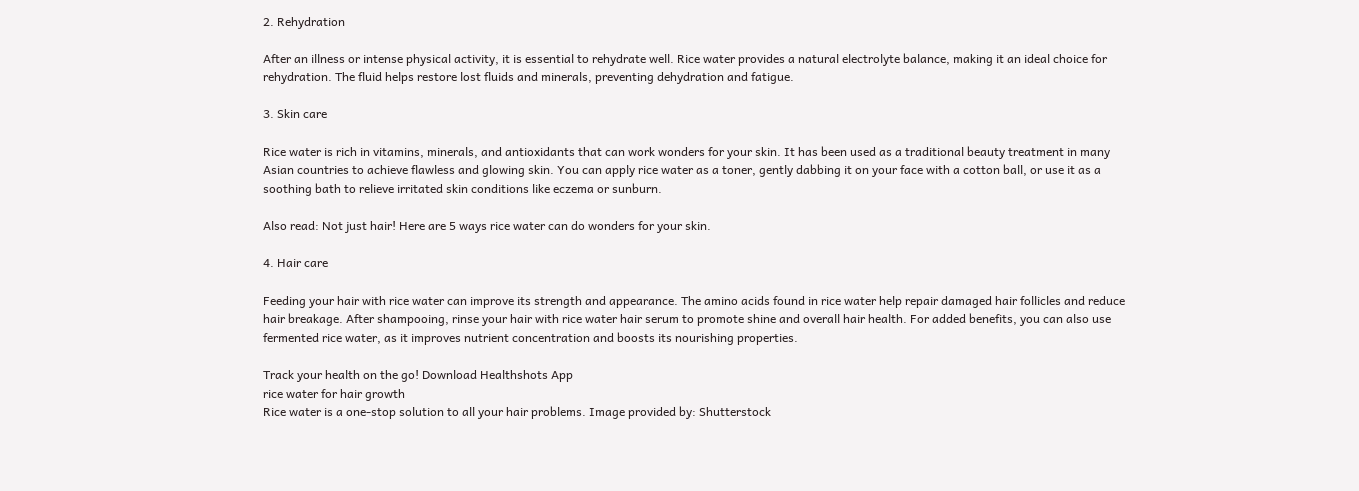2. Rehydration

After an illness or intense physical activity, it is essential to rehydrate well. Rice water provides a natural electrolyte balance, making it an ideal choice for rehydration. The fluid helps restore lost fluids and minerals, preventing dehydration and fatigue.

3. Skin care

Rice water is rich in vitamins, minerals, and antioxidants that can work wonders for your skin. It has been used as a traditional beauty treatment in many Asian countries to achieve flawless and glowing skin. You can apply rice water as a toner, gently dabbing it on your face with a cotton ball, or use it as a soothing bath to relieve irritated skin conditions like eczema or sunburn.

Also read: Not just hair! Here are 5 ways rice water can do wonders for your skin.

4. Hair care

Feeding your hair with rice water can improve its strength and appearance. The amino acids found in rice water help repair damaged hair follicles and reduce hair breakage. After shampooing, rinse your hair with rice water hair serum to promote shine and overall hair health. For added benefits, you can also use fermented rice water, as it improves nutrient concentration and boosts its nourishing properties.

Track your health on the go! Download Healthshots App
rice water for hair growth
Rice water is a one-stop solution to all your hair problems. Image provided by: Shutterstock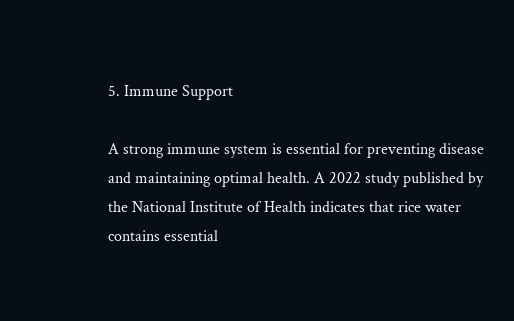5. Immune Support

A strong immune system is essential for preventing disease and maintaining optimal health. A 2022 study published by the National Institute of Health indicates that rice water contains essential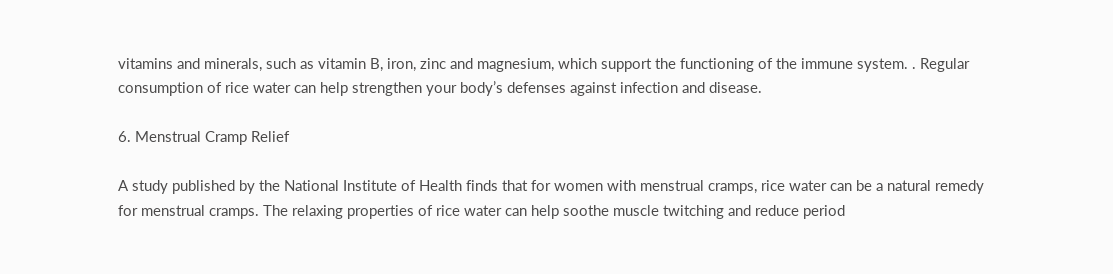vitamins and minerals, such as vitamin B, iron, zinc and magnesium, which support the functioning of the immune system. . Regular consumption of rice water can help strengthen your body’s defenses against infection and disease.

6. Menstrual Cramp Relief

A study published by the National Institute of Health finds that for women with menstrual cramps, rice water can be a natural remedy for menstrual cramps. The relaxing properties of rice water can help soothe muscle twitching and reduce period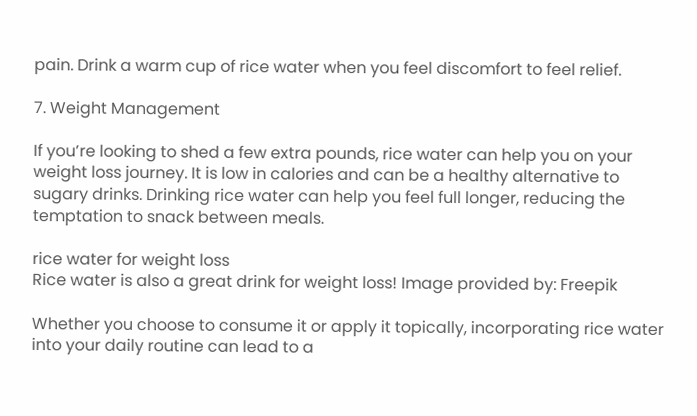pain. Drink a warm cup of rice water when you feel discomfort to feel relief.

7. Weight Management

If you’re looking to shed a few extra pounds, rice water can help you on your weight loss journey. It is low in calories and can be a healthy alternative to sugary drinks. Drinking rice water can help you feel full longer, reducing the temptation to snack between meals.

rice water for weight loss
Rice water is also a great drink for weight loss! Image provided by: Freepik

Whether you choose to consume it or apply it topically, incorporating rice water into your daily routine can lead to a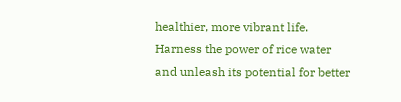healthier, more vibrant life. Harness the power of rice water and unleash its potential for better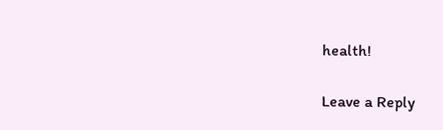health!

Leave a Reply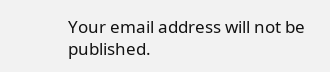Your email address will not be published.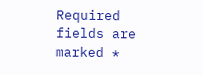Required fields are marked *